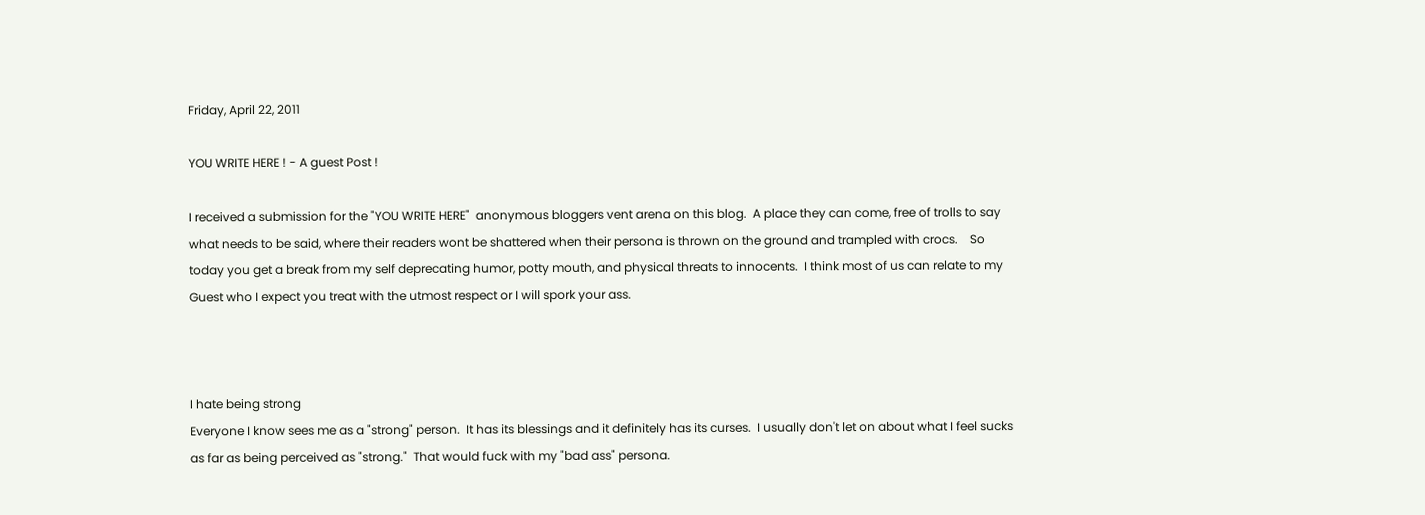Friday, April 22, 2011

YOU WRITE HERE ! - A guest Post !

I received a submission for the "YOU WRITE HERE"  anonymous bloggers vent arena on this blog.  A place they can come, free of trolls to say what needs to be said, where their readers wont be shattered when their persona is thrown on the ground and trampled with crocs.    So today you get a break from my self deprecating humor, potty mouth, and physical threats to innocents.  I think most of us can relate to my Guest who I expect you treat with the utmost respect or I will spork your ass.



I hate being strong
Everyone I know sees me as a "strong" person.  It has its blessings and it definitely has its curses.  I usually don't let on about what I feel sucks as far as being perceived as "strong."  That would fuck with my "bad ass" persona.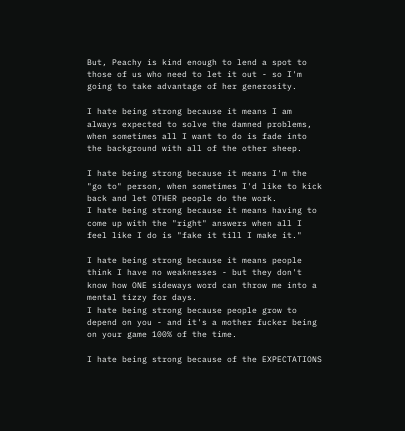But, Peachy is kind enough to lend a spot to those of us who need to let it out - so I'm going to take advantage of her generosity.

I hate being strong because it means I am always expected to solve the damned problems, when sometimes all I want to do is fade into the background with all of the other sheep.

I hate being strong because it means I'm the "go to" person, when sometimes I'd like to kick back and let OTHER people do the work.
I hate being strong because it means having to come up with the "right" answers when all I feel like I do is "fake it till I make it."

I hate being strong because it means people think I have no weaknesses - but they don't know how ONE sideways word can throw me into a mental tizzy for days.
I hate being strong because people grow to depend on you - and it's a mother fucker being on your game 100% of the time.

I hate being strong because of the EXPECTATIONS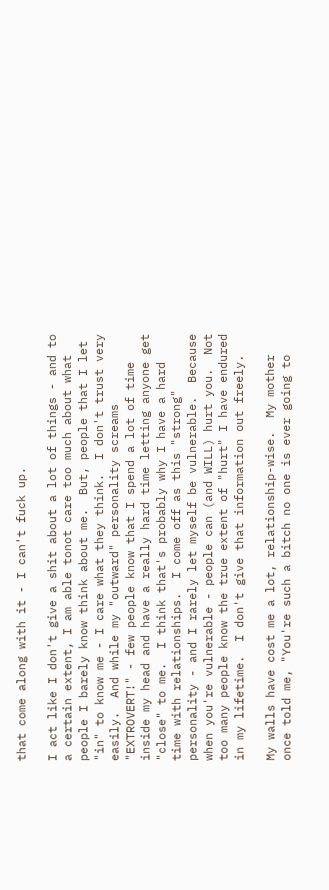that come along with it - I can't fuck up.

I act like I don't give a shit about a lot of things - and to a certain extent, I am able tonot care too much about what people I barely know think about me.  But, people that I let "in" to know me - I care what they think.  I don't trust very easily.  And while my "outward" personality screams "EXTROVERT!" - few people know that I spend a lot of time inside my head and have a really hard time letting anyone get "close" to me.  I think that's probably why I have a hard time with relationships.  I come off as this "strong" personality - and I rarely let myself be vulnerable.  Because when you're vulnerable - people can (and WILL) hurt you.  Not too many people know the true extent of "hurt" I have endured in my lifetime.  I don't give that information out freely.

My walls have cost me a lot, relationship-wise.  My mother once told me, "You're such a bitch no one is ever going to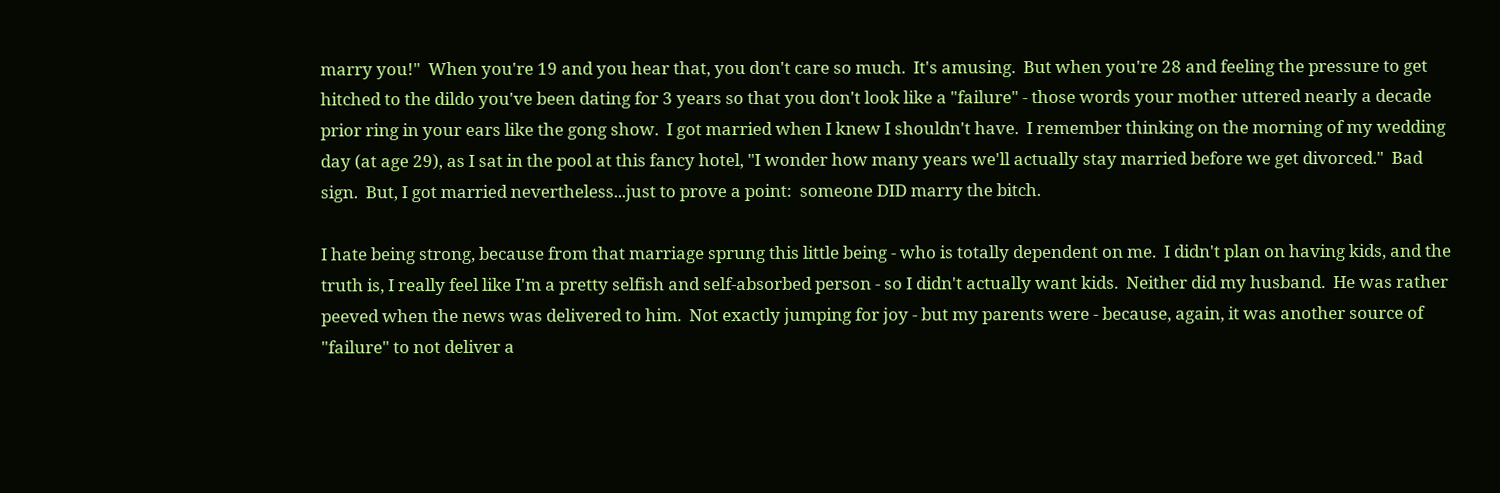marry you!"  When you're 19 and you hear that, you don't care so much.  It's amusing.  But when you're 28 and feeling the pressure to get hitched to the dildo you've been dating for 3 years so that you don't look like a "failure" - those words your mother uttered nearly a decade prior ring in your ears like the gong show.  I got married when I knew I shouldn't have.  I remember thinking on the morning of my wedding day (at age 29), as I sat in the pool at this fancy hotel, "I wonder how many years we'll actually stay married before we get divorced."  Bad sign.  But, I got married nevertheless...just to prove a point:  someone DID marry the bitch.

I hate being strong, because from that marriage sprung this little being - who is totally dependent on me.  I didn't plan on having kids, and the truth is, I really feel like I'm a pretty selfish and self-absorbed person - so I didn't actually want kids.  Neither did my husband.  He was rather peeved when the news was delivered to him.  Not exactly jumping for joy - but my parents were - because, again, it was another source of "failure" to not deliver a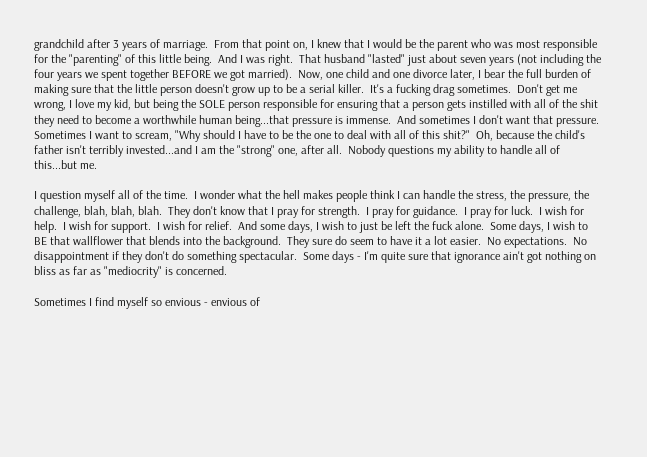grandchild after 3 years of marriage.  From that point on, I knew that I would be the parent who was most responsible for the "parenting" of this little being.  And I was right.  That husband "lasted" just about seven years (not including the four years we spent together BEFORE we got married).  Now, one child and one divorce later, I bear the full burden of making sure that the little person doesn't grow up to be a serial killer.  It's a fucking drag sometimes.  Don't get me wrong, I love my kid, but being the SOLE person responsible for ensuring that a person gets instilled with all of the shit they need to become a worthwhile human being...that pressure is immense.  And sometimes I don't want that pressure.  Sometimes I want to scream, "Why should I have to be the one to deal with all of this shit?"  Oh, because the child's father isn't terribly invested...and I am the "strong" one, after all.  Nobody questions my ability to handle all of this...but me.

I question myself all of the time.  I wonder what the hell makes people think I can handle the stress, the pressure, the challenge, blah, blah, blah.  They don't know that I pray for strength.  I pray for guidance.  I pray for luck.  I wish for help.  I wish for support.  I wish for relief.  And some days, I wish to just be left the fuck alone.  Some days, I wish to BE that wallflower that blends into the background.  They sure do seem to have it a lot easier.  No expectations.  No disappointment if they don't do something spectacular.  Some days - I'm quite sure that ignorance ain't got nothing on bliss as far as "mediocrity" is concerned.

Sometimes I find myself so envious - envious of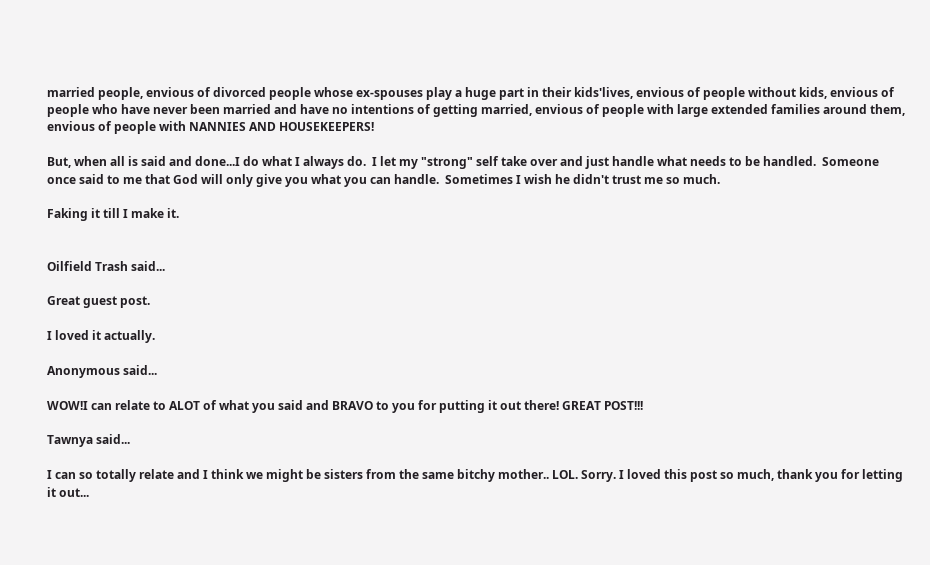married people, envious of divorced people whose ex-spouses play a huge part in their kids'lives, envious of people without kids, envious of people who have never been married and have no intentions of getting married, envious of people with large extended families around them, envious of people with NANNIES AND HOUSEKEEPERS!

But, when all is said and done...I do what I always do.  I let my "strong" self take over and just handle what needs to be handled.  Someone once said to me that God will only give you what you can handle.  Sometimes I wish he didn't trust me so much.

Faking it till I make it.


Oilfield Trash said...

Great guest post.

I loved it actually.

Anonymous said...

WOW!I can relate to ALOT of what you said and BRAVO to you for putting it out there! GREAT POST!!!

Tawnya said...

I can so totally relate and I think we might be sisters from the same bitchy mother.. LOL. Sorry. I loved this post so much, thank you for letting it out...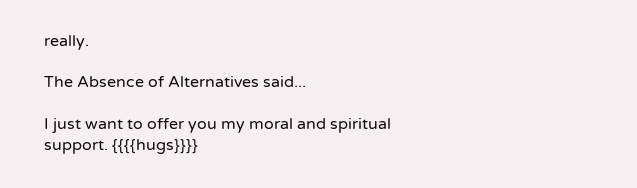really.

The Absence of Alternatives said...

I just want to offer you my moral and spiritual support. {{{{hugs}}}}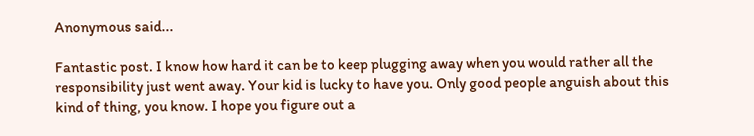Anonymous said...

Fantastic post. I know how hard it can be to keep plugging away when you would rather all the responsibility just went away. Your kid is lucky to have you. Only good people anguish about this kind of thing, you know. I hope you figure out a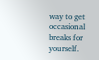way to get occasional breaks for yourself.